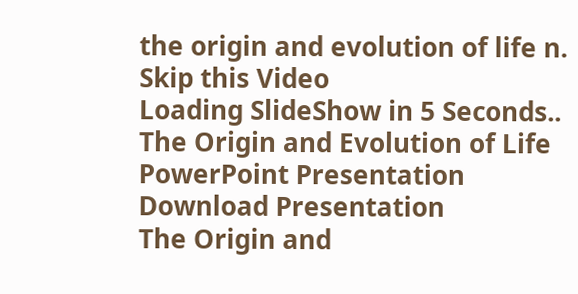the origin and evolution of life n.
Skip this Video
Loading SlideShow in 5 Seconds..
The Origin and Evolution of Life PowerPoint Presentation
Download Presentation
The Origin and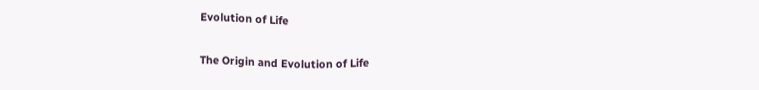Evolution of Life

The Origin and Evolution of Life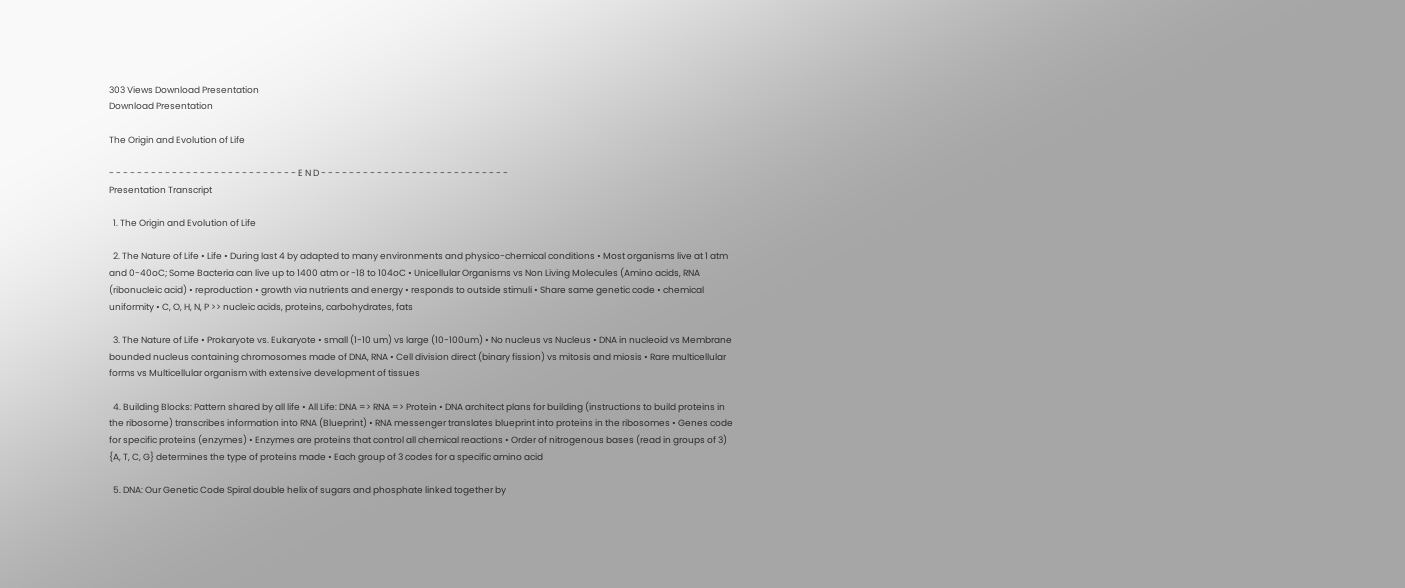303 Views Download Presentation
Download Presentation

The Origin and Evolution of Life

- - - - - - - - - - - - - - - - - - - - - - - - - - - E N D - - - - - - - - - - - - - - - - - - - - - - - - - - -
Presentation Transcript

  1. The Origin and Evolution of Life

  2. The Nature of Life • Life • During last 4 by adapted to many environments and physico-chemical conditions • Most organisms live at 1 atm and 0-40oC; Some Bacteria can live up to 1400 atm or -18 to 104oC • Unicellular Organisms vs Non Living Molecules (Amino acids, RNA (ribonucleic acid) • reproduction • growth via nutrients and energy • responds to outside stimuli • Share same genetic code • chemical uniformity • C, O, H, N, P >> nucleic acids, proteins, carbohydrates, fats

  3. The Nature of Life • Prokaryote vs. Eukaryote • small (1-10 um) vs large (10-100um) • No nucleus vs Nucleus • DNA in nucleoid vs Membrane bounded nucleus containing chromosomes made of DNA, RNA • Cell division direct (binary fission) vs mitosis and miosis • Rare multicellular forms vs Multicellular organism with extensive development of tissues

  4. Building Blocks: Pattern shared by all life • All Life: DNA => RNA => Protein • DNA architect plans for building (instructions to build proteins in the ribosome) transcribes information into RNA (Blueprint) • RNA messenger translates blueprint into proteins in the ribosomes • Genes code for specific proteins (enzymes) • Enzymes are proteins that control all chemical reactions • Order of nitrogenous bases (read in groups of 3) {A, T, C, G} determines the type of proteins made • Each group of 3 codes for a specific amino acid

  5. DNA: Our Genetic Code Spiral double helix of sugars and phosphate linked together by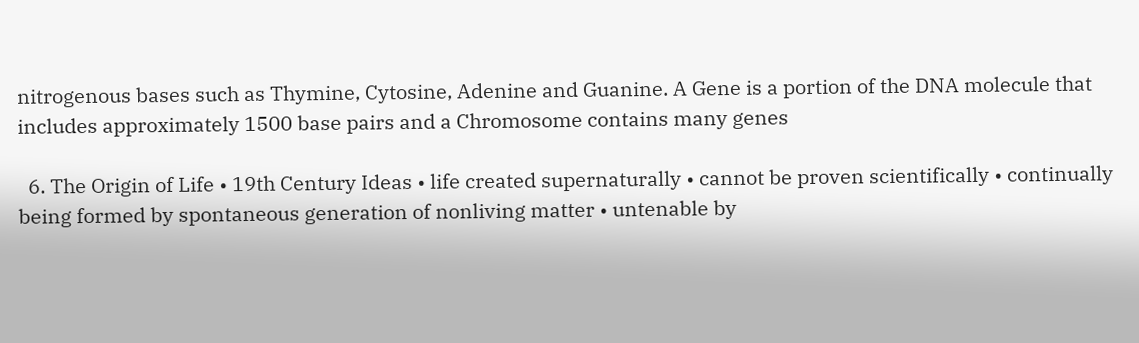nitrogenous bases such as Thymine, Cytosine, Adenine and Guanine. A Gene is a portion of the DNA molecule that includes approximately 1500 base pairs and a Chromosome contains many genes

  6. The Origin of Life • 19th Century Ideas • life created supernaturally • cannot be proven scientifically • continually being formed by spontaneous generation of nonliving matter • untenable by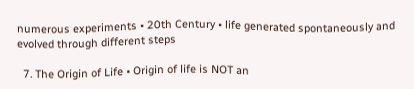numerous experiments • 20th Century • life generated spontaneously and evolved through different steps

  7. The Origin of Life • Origin of life is NOT an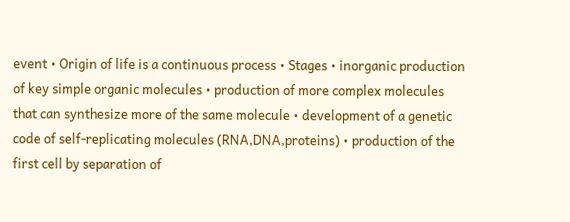event • Origin of life is a continuous process • Stages • inorganic production of key simple organic molecules • production of more complex molecules that can synthesize more of the same molecule • development of a genetic code of self-replicating molecules (RNA,DNA,proteins) • production of the first cell by separation of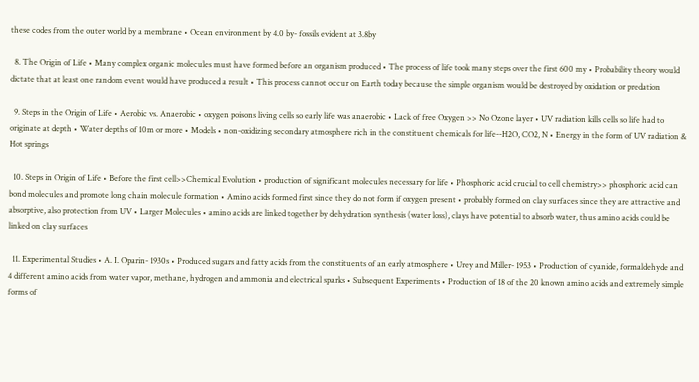these codes from the outer world by a membrane • Ocean environment by 4.0 by- fossils evident at 3.8by

  8. The Origin of Life • Many complex organic molecules must have formed before an organism produced • The process of life took many steps over the first 600 my • Probability theory would dictate that at least one random event would have produced a result • This process cannot occur on Earth today because the simple organism would be destroyed by oxidation or predation

  9. Steps in the Origin of Life • Aerobic vs. Anaerobic • oxygen poisons living cells so early life was anaerobic • Lack of free Oxygen >> No Ozone layer • UV radiation kills cells so life had to originate at depth • Water depths of 10m or more • Models • non-oxidizing secondary atmosphere rich in the constituent chemicals for life--H2O, CO2, N • Energy in the form of UV radiation & Hot springs

  10. Steps in Origin of Life • Before the first cell>>Chemical Evolution • production of significant molecules necessary for life • Phosphoric acid crucial to cell chemistry>> phosphoric acid can bond molecules and promote long chain molecule formation • Amino acids formed first since they do not form if oxygen present • probably formed on clay surfaces since they are attractive and absorptive, also protection from UV • Larger Molecules • amino acids are linked together by dehydration synthesis (water loss), clays have potential to absorb water, thus amino acids could be linked on clay surfaces

  11. Experimental Studies • A. I. Oparin- 1930s • Produced sugars and fatty acids from the constituents of an early atmosphere • Urey and Miller- 1953 • Production of cyanide, formaldehyde and 4 different amino acids from water vapor, methane, hydrogen and ammonia and electrical sparks • Subsequent Experiments • Production of 18 of the 20 known amino acids and extremely simple forms of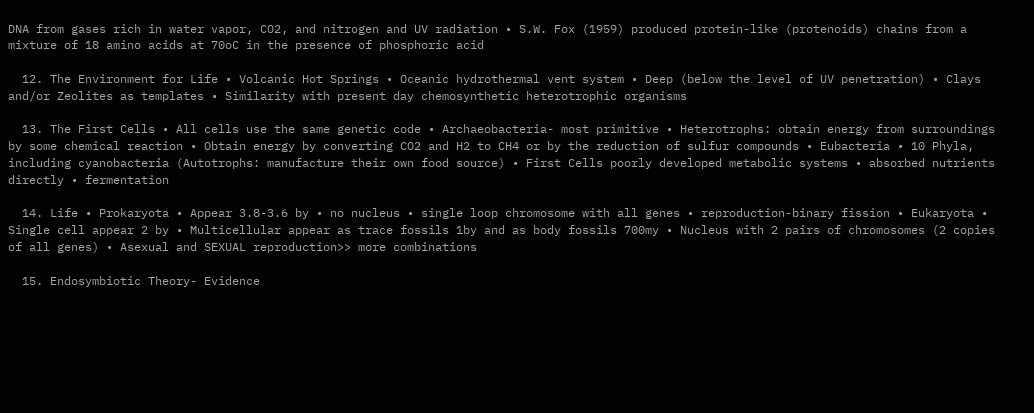DNA from gases rich in water vapor, CO2, and nitrogen and UV radiation • S.W. Fox (1959) produced protein-like (protenoids) chains from a mixture of 18 amino acids at 70oC in the presence of phosphoric acid

  12. The Environment for Life • Volcanic Hot Springs • Oceanic hydrothermal vent system • Deep (below the level of UV penetration) • Clays and/or Zeolites as templates • Similarity with present day chemosynthetic heterotrophic organisms

  13. The First Cells • All cells use the same genetic code • Archaeobacteria- most primitive • Heterotrophs: obtain energy from surroundings by some chemical reaction • Obtain energy by converting CO2 and H2 to CH4 or by the reduction of sulfur compounds • Eubacteria • 10 Phyla, including cyanobacteria (Autotrophs: manufacture their own food source) • First Cells poorly developed metabolic systems • absorbed nutrients directly • fermentation

  14. Life • Prokaryota • Appear 3.8-3.6 by • no nucleus • single loop chromosome with all genes • reproduction-binary fission • Eukaryota • Single cell appear 2 by • Multicellular appear as trace fossils 1by and as body fossils 700my • Nucleus with 2 pairs of chromosomes (2 copies of all genes) • Asexual and SEXUAL reproduction>> more combinations

  15. Endosymbiotic Theory- Evidence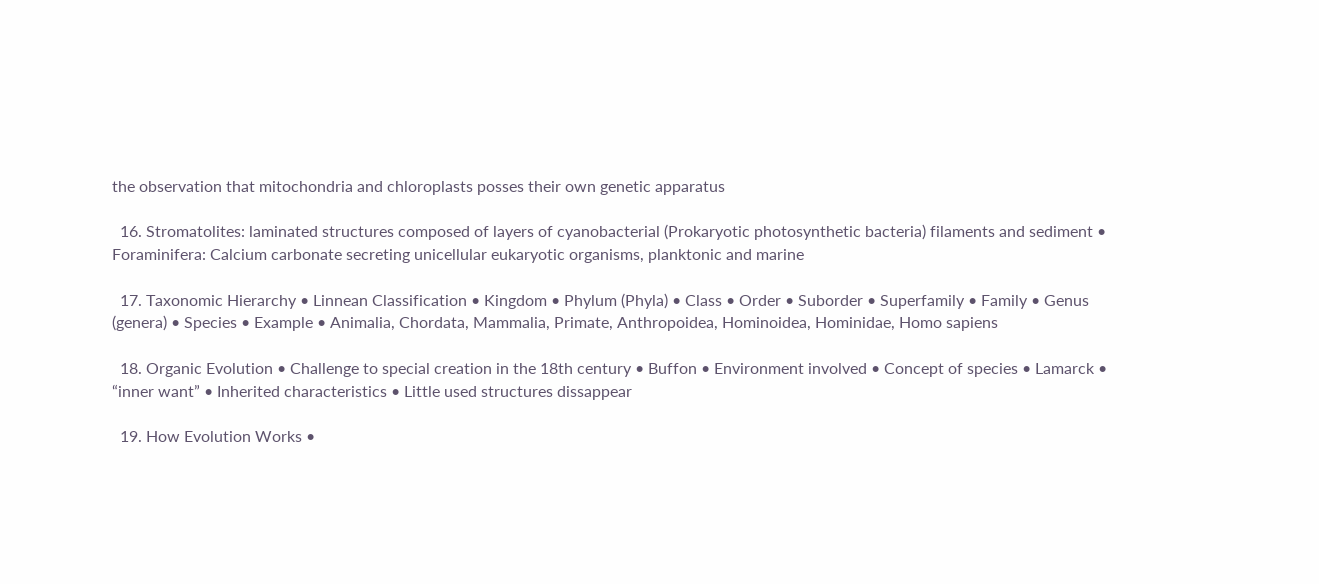the observation that mitochondria and chloroplasts posses their own genetic apparatus

  16. Stromatolites: laminated structures composed of layers of cyanobacterial (Prokaryotic photosynthetic bacteria) filaments and sediment • Foraminifera: Calcium carbonate secreting unicellular eukaryotic organisms, planktonic and marine

  17. Taxonomic Hierarchy • Linnean Classification • Kingdom • Phylum (Phyla) • Class • Order • Suborder • Superfamily • Family • Genus (genera) • Species • Example • Animalia, Chordata, Mammalia, Primate, Anthropoidea, Hominoidea, Hominidae, Homo sapiens

  18. Organic Evolution • Challenge to special creation in the 18th century • Buffon • Environment involved • Concept of species • Lamarck • “inner want” • Inherited characteristics • Little used structures dissappear

  19. How Evolution Works •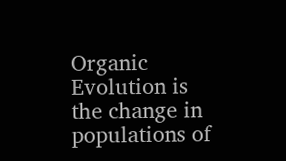Organic Evolution is the change in populations of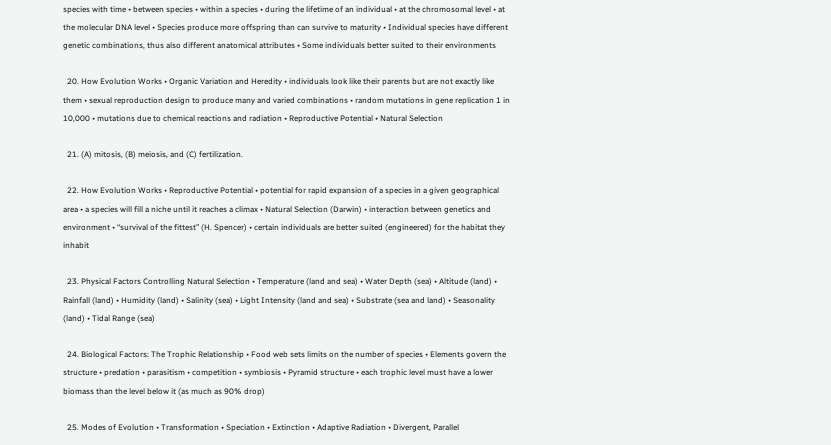species with time • between species • within a species • during the lifetime of an individual • at the chromosomal level • at the molecular DNA level • Species produce more offspring than can survive to maturity • Individual species have different genetic combinations, thus also different anatomical attributes • Some individuals better suited to their environments

  20. How Evolution Works • Organic Variation and Heredity • individuals look like their parents but are not exactly like them • sexual reproduction design to produce many and varied combinations • random mutations in gene replication 1 in 10,000 • mutations due to chemical reactions and radiation • Reproductive Potential • Natural Selection

  21. (A) mitosis, (B) meiosis, and (C) fertilization.

  22. How Evolution Works • Reproductive Potential • potential for rapid expansion of a species in a given geographical area • a species will fill a niche until it reaches a climax • Natural Selection (Darwin) • interaction between genetics and environment • “survival of the fittest” (H. Spencer) • certain individuals are better suited (engineered) for the habitat they inhabit

  23. Physical Factors Controlling Natural Selection • Temperature (land and sea) • Water Depth (sea) • Altitude (land) • Rainfall (land) • Humidity (land) • Salinity (sea) • Light Intensity (land and sea) • Substrate (sea and land) • Seasonality (land) • Tidal Range (sea)

  24. Biological Factors: The Trophic Relationship • Food web sets limits on the number of species • Elements govern the structure • predation • parasitism • competition • symbiosis • Pyramid structure • each trophic level must have a lower biomass than the level below it (as much as 90% drop)

  25. Modes of Evolution • Transformation • Speciation • Extinction • Adaptive Radiation • Divergent, Parallel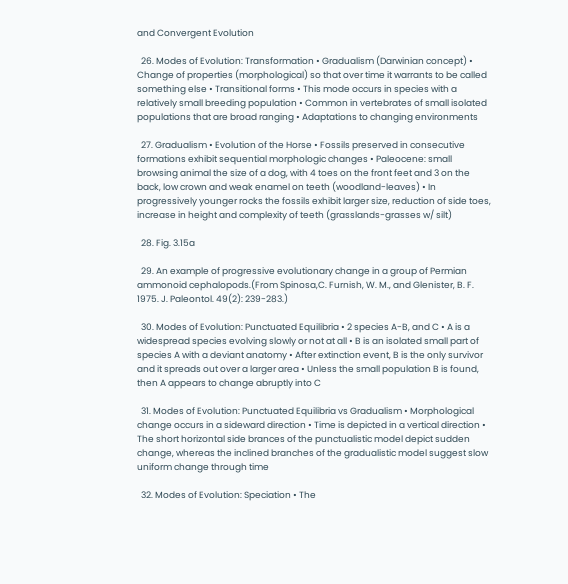and Convergent Evolution

  26. Modes of Evolution: Transformation • Gradualism (Darwinian concept) • Change of properties (morphological) so that over time it warrants to be called something else • Transitional forms • This mode occurs in species with a relatively small breeding population • Common in vertebrates of small isolated populations that are broad ranging • Adaptations to changing environments

  27. Gradualism • Evolution of the Horse • Fossils preserved in consecutive formations exhibit sequential morphologic changes • Paleocene: small browsing animal the size of a dog, with 4 toes on the front feet and 3 on the back, low crown and weak enamel on teeth (woodland-leaves) • In progressively younger rocks the fossils exhibit larger size, reduction of side toes, increase in height and complexity of teeth (grasslands-grasses w/ silt)

  28. Fig. 3.15a

  29. An example of progressive evolutionary change in a group of Permian ammonoid cephalopods.(From Spinosa,C. Furnish, W. M., and Glenister, B. F. 1975. J. Paleontol. 49(2): 239-283.)

  30. Modes of Evolution: Punctuated Equilibria • 2 species A-B, and C • A is a widespread species evolving slowly or not at all • B is an isolated small part of species A with a deviant anatomy • After extinction event, B is the only survivor and it spreads out over a larger area • Unless the small population B is found, then A appears to change abruptly into C

  31. Modes of Evolution: Punctuated Equilibria vs Gradualism • Morphological change occurs in a sideward direction • Time is depicted in a vertical direction • The short horizontal side brances of the punctualistic model depict sudden change, whereas the inclined branches of the gradualistic model suggest slow uniform change through time

  32. Modes of Evolution: Speciation • The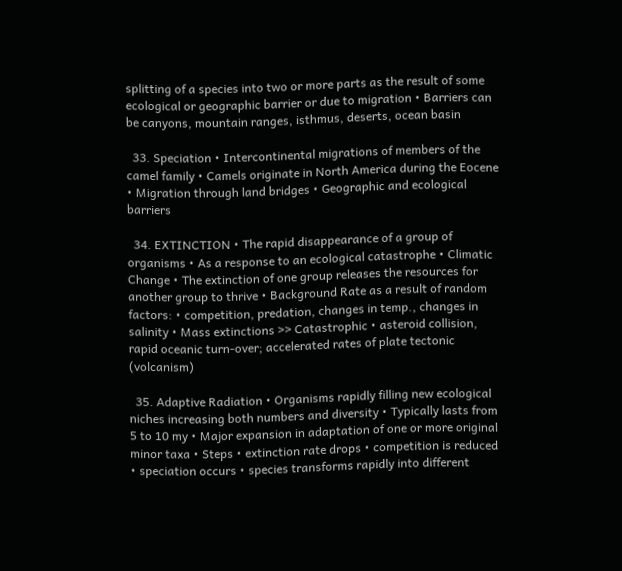splitting of a species into two or more parts as the result of some ecological or geographic barrier or due to migration • Barriers can be canyons, mountain ranges, isthmus, deserts, ocean basin

  33. Speciation • Intercontinental migrations of members of the camel family • Camels originate in North America during the Eocene • Migration through land bridges • Geographic and ecological barriers

  34. EXTINCTION • The rapid disappearance of a group of organisms • As a response to an ecological catastrophe • Climatic Change • The extinction of one group releases the resources for another group to thrive • Background Rate as a result of random factors: • competition, predation, changes in temp., changes in salinity • Mass extinctions >> Catastrophic • asteroid collision, rapid oceanic turn-over; accelerated rates of plate tectonic (volcanism)

  35. Adaptive Radiation • Organisms rapidly filling new ecological niches increasing both numbers and diversity • Typically lasts from 5 to 10 my • Major expansion in adaptation of one or more original minor taxa • Steps • extinction rate drops • competition is reduced • speciation occurs • species transforms rapidly into different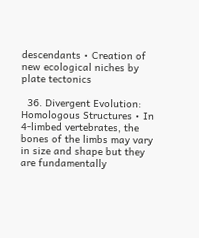descendants • Creation of new ecological niches by plate tectonics

  36. Divergent Evolution: Homologous Structures • In 4-limbed vertebrates, the bones of the limbs may vary in size and shape but they are fundamentally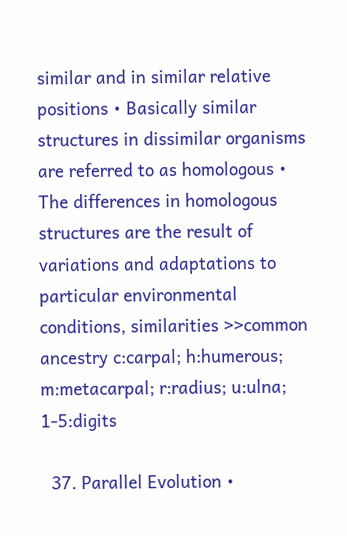similar and in similar relative positions • Basically similar structures in dissimilar organisms are referred to as homologous • The differences in homologous structures are the result of variations and adaptations to particular environmental conditions, similarities >>common ancestry c:carpal; h:humerous; m:metacarpal; r:radius; u:ulna; 1-5:digits

  37. Parallel Evolution •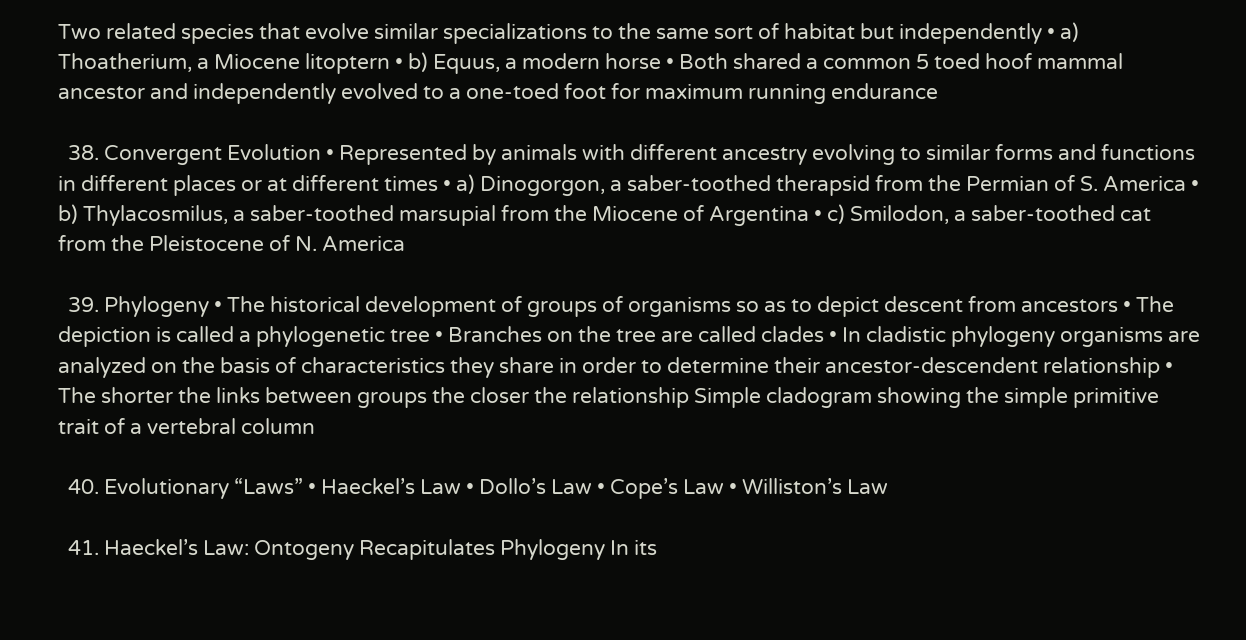Two related species that evolve similar specializations to the same sort of habitat but independently • a) Thoatherium, a Miocene litoptern • b) Equus, a modern horse • Both shared a common 5 toed hoof mammal ancestor and independently evolved to a one-toed foot for maximum running endurance

  38. Convergent Evolution • Represented by animals with different ancestry evolving to similar forms and functions in different places or at different times • a) Dinogorgon, a saber-toothed therapsid from the Permian of S. America • b) Thylacosmilus, a saber-toothed marsupial from the Miocene of Argentina • c) Smilodon, a saber-toothed cat from the Pleistocene of N. America

  39. Phylogeny • The historical development of groups of organisms so as to depict descent from ancestors • The depiction is called a phylogenetic tree • Branches on the tree are called clades • In cladistic phylogeny organisms are analyzed on the basis of characteristics they share in order to determine their ancestor-descendent relationship • The shorter the links between groups the closer the relationship Simple cladogram showing the simple primitive trait of a vertebral column

  40. Evolutionary “Laws” • Haeckel’s Law • Dollo’s Law • Cope’s Law • Williston’s Law

  41. Haeckel’s Law: Ontogeny Recapitulates Phylogeny In its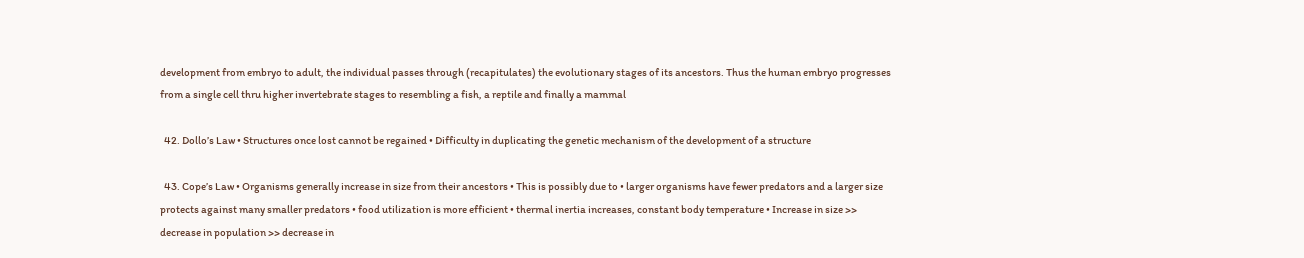development from embryo to adult, the individual passes through (recapitulates) the evolutionary stages of its ancestors. Thus the human embryo progresses from a single cell thru higher invertebrate stages to resembling a fish, a reptile and finally a mammal

  42. Dollo’s Law • Structures once lost cannot be regained • Difficulty in duplicating the genetic mechanism of the development of a structure

  43. Cope’s Law • Organisms generally increase in size from their ancestors • This is possibly due to • larger organisms have fewer predators and a larger size protects against many smaller predators • food utilization is more efficient • thermal inertia increases, constant body temperature • Increase in size >> decrease in population >> decrease in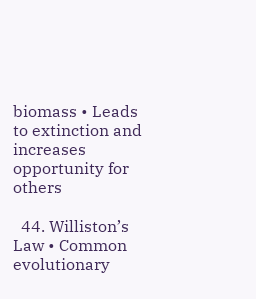biomass • Leads to extinction and increases opportunity for others

  44. Williston’s Law • Common evolutionary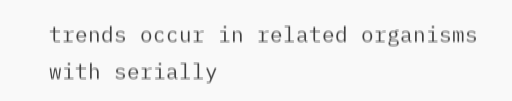trends occur in related organisms with serially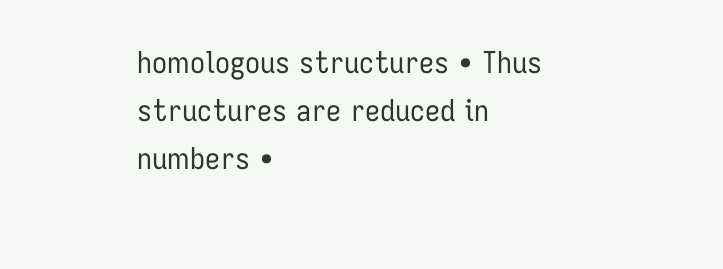homologous structures • Thus structures are reduced in numbers •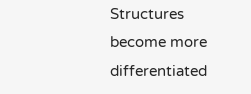Structures become more differentiated